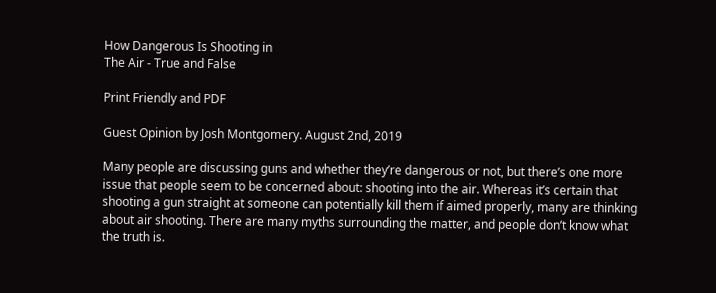How Dangerous Is Shooting in
The Air - True and False

Print Friendly and PDF

Guest Opinion by Josh Montgomery. August 2nd, 2019

Many people are discussing guns and whether they’re dangerous or not, but there’s one more issue that people seem to be concerned about: shooting into the air. Whereas it’s certain that shooting a gun straight at someone can potentially kill them if aimed properly, many are thinking about air shooting. There are many myths surrounding the matter, and people don’t know what the truth is.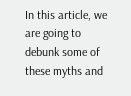In this article, we are going to debunk some of these myths and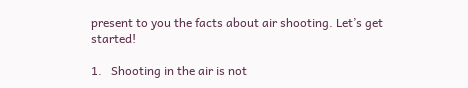present to you the facts about air shooting. Let’s get started!

1.   Shooting in the air is not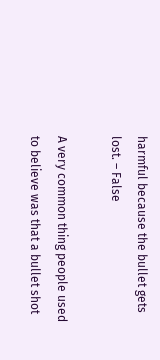harmful because the bullet gets lost. – False

A very common thing people used to believe was that a bullet shot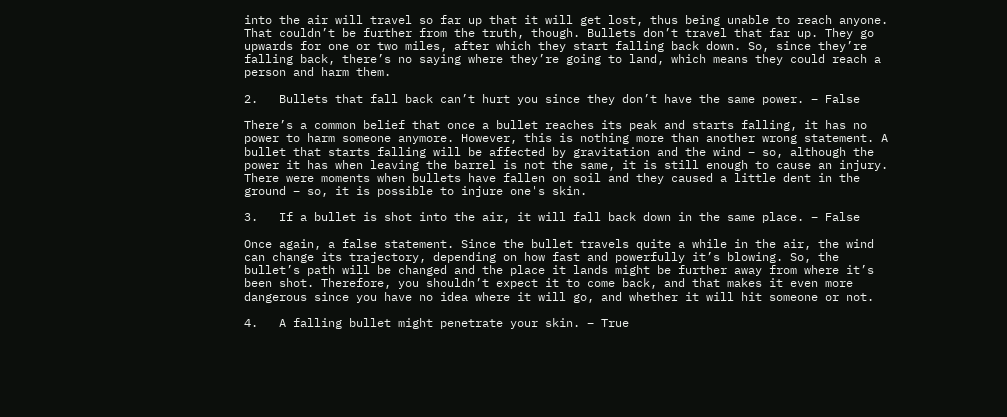into the air will travel so far up that it will get lost, thus being unable to reach anyone. That couldn’t be further from the truth, though. Bullets don’t travel that far up. They go upwards for one or two miles, after which they start falling back down. So, since they’re falling back, there’s no saying where they’re going to land, which means they could reach a person and harm them.

2.   Bullets that fall back can’t hurt you since they don’t have the same power. – False

There’s a common belief that once a bullet reaches its peak and starts falling, it has no power to harm someone anymore. However, this is nothing more than another wrong statement. A bullet that starts falling will be affected by gravitation and the wind – so, although the power it has when leaving the barrel is not the same, it is still enough to cause an injury. There were moments when bullets have fallen on soil and they caused a little dent in the ground – so, it is possible to injure one's skin.

3.   If a bullet is shot into the air, it will fall back down in the same place. – False

Once again, a false statement. Since the bullet travels quite a while in the air, the wind can change its trajectory, depending on how fast and powerfully it’s blowing. So, the bullet’s path will be changed and the place it lands might be further away from where it’s been shot. Therefore, you shouldn’t expect it to come back, and that makes it even more dangerous since you have no idea where it will go, and whether it will hit someone or not.

4.   A falling bullet might penetrate your skin. – True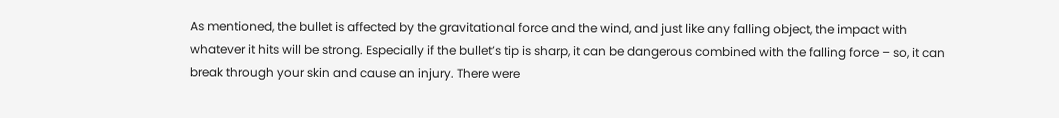As mentioned, the bullet is affected by the gravitational force and the wind, and just like any falling object, the impact with whatever it hits will be strong. Especially if the bullet’s tip is sharp, it can be dangerous combined with the falling force – so, it can break through your skin and cause an injury. There were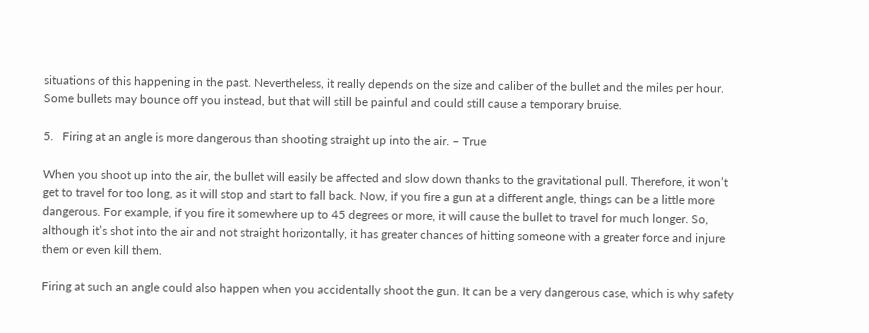situations of this happening in the past. Nevertheless, it really depends on the size and caliber of the bullet and the miles per hour. Some bullets may bounce off you instead, but that will still be painful and could still cause a temporary bruise.

5.   Firing at an angle is more dangerous than shooting straight up into the air. – True

When you shoot up into the air, the bullet will easily be affected and slow down thanks to the gravitational pull. Therefore, it won’t get to travel for too long, as it will stop and start to fall back. Now, if you fire a gun at a different angle, things can be a little more dangerous. For example, if you fire it somewhere up to 45 degrees or more, it will cause the bullet to travel for much longer. So, although it’s shot into the air and not straight horizontally, it has greater chances of hitting someone with a greater force and injure them or even kill them.

Firing at such an angle could also happen when you accidentally shoot the gun. It can be a very dangerous case, which is why safety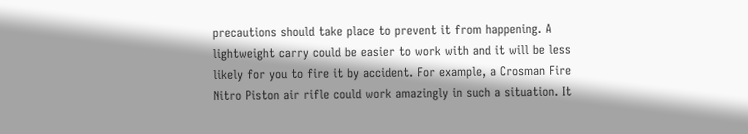precautions should take place to prevent it from happening. A lightweight carry could be easier to work with and it will be less likely for you to fire it by accident. For example, a Crosman Fire Nitro Piston air rifle could work amazingly in such a situation. It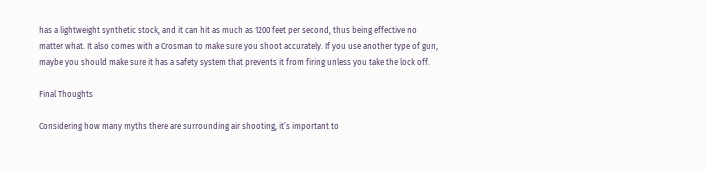has a lightweight synthetic stock, and it can hit as much as 1200 feet per second, thus being effective no matter what. It also comes with a Crosman to make sure you shoot accurately. If you use another type of gun, maybe you should make sure it has a safety system that prevents it from firing unless you take the lock off.

Final Thoughts

Considering how many myths there are surrounding air shooting, it’s important to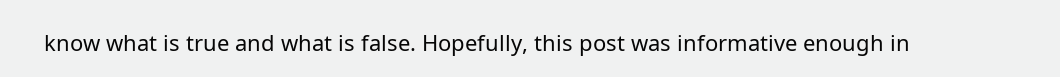know what is true and what is false. Hopefully, this post was informative enough in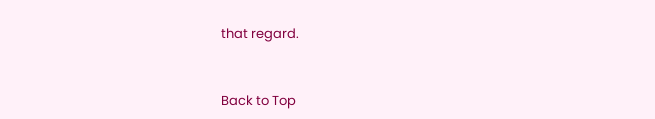that regard.


Back to Top